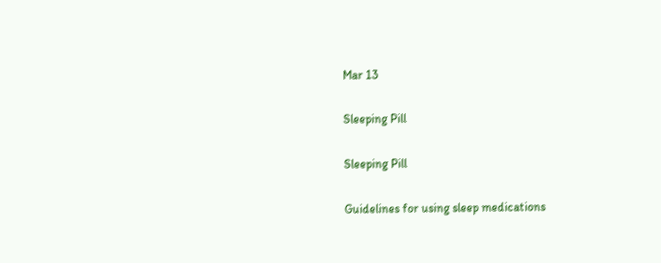Mar 13

Sleeping Pill

Sleeping Pill

Guidelines for using sleep medications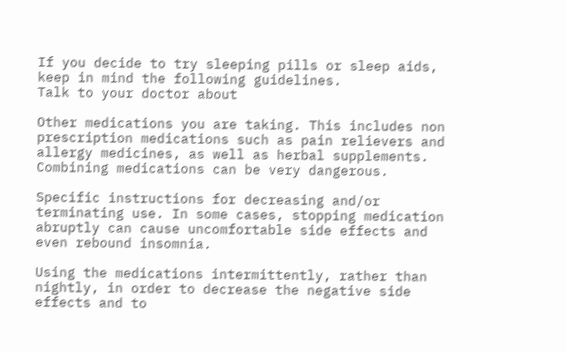If you decide to try sleeping pills or sleep aids, keep in mind the following guidelines.
Talk to your doctor about

Other medications you are taking. This includes non prescription medications such as pain relievers and allergy medicines, as well as herbal supplements. Combining medications can be very dangerous.

Specific instructions for decreasing and/or terminating use. In some cases, stopping medication abruptly can cause uncomfortable side effects and even rebound insomnia.

Using the medications intermittently, rather than nightly, in order to decrease the negative side effects and to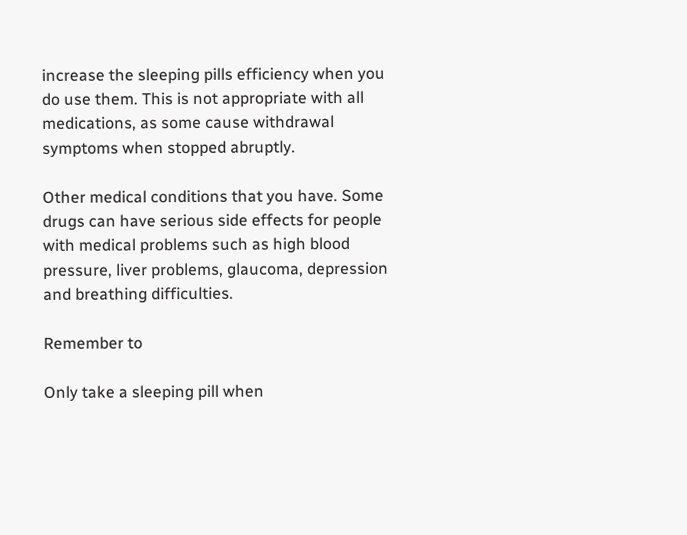increase the sleeping pills efficiency when you do use them. This is not appropriate with all medications, as some cause withdrawal symptoms when stopped abruptly.

Other medical conditions that you have. Some drugs can have serious side effects for people with medical problems such as high blood pressure, liver problems, glaucoma, depression and breathing difficulties.

Remember to

Only take a sleeping pill when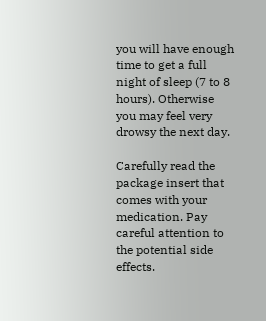you will have enough time to get a full night of sleep (7 to 8 hours). Otherwise you may feel very drowsy the next day.

Carefully read the package insert that comes with your medication. Pay careful attention to the potential side effects.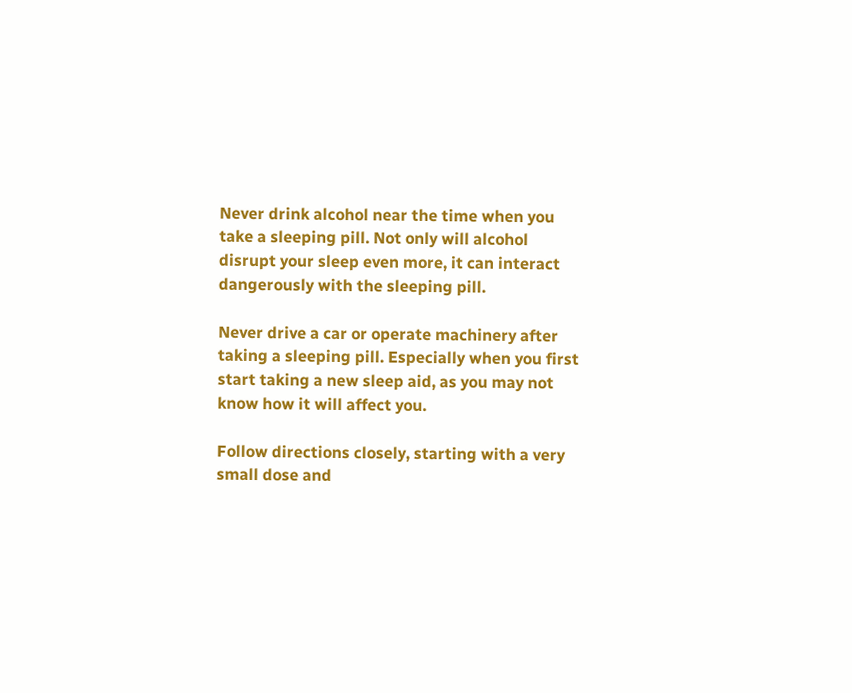Never drink alcohol near the time when you take a sleeping pill. Not only will alcohol disrupt your sleep even more, it can interact dangerously with the sleeping pill.

Never drive a car or operate machinery after taking a sleeping pill. Especially when you first start taking a new sleep aid, as you may not know how it will affect you.

Follow directions closely, starting with a very small dose and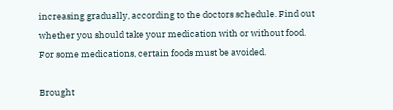increasing gradually, according to the doctors schedule. Find out whether you should take your medication with or without food. For some medications, certain foods must be avoided.

Brought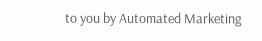to you by Automated Marketing